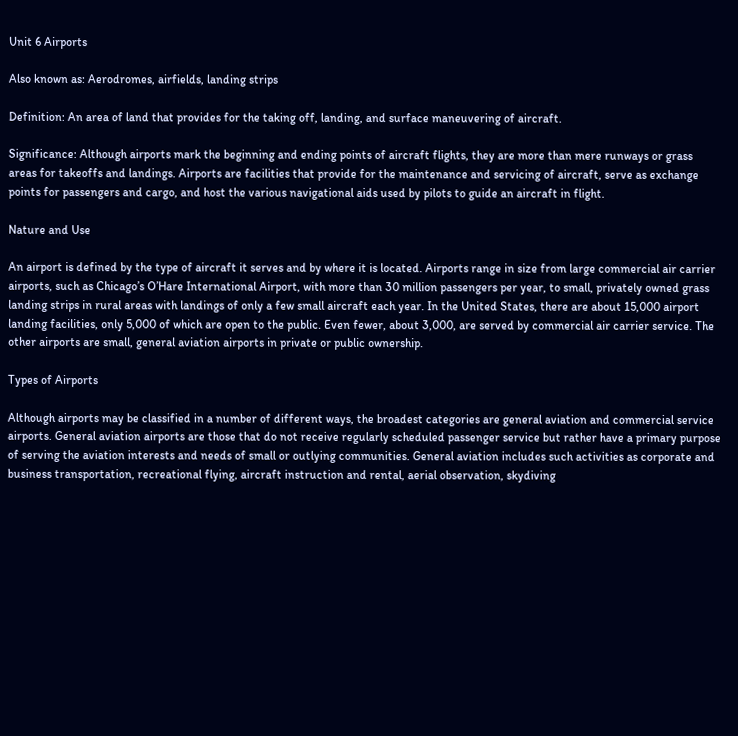Unit 6 Airports

Also known as: Aerodromes, airfields, landing strips

Definition: An area of land that provides for the taking off, landing, and surface maneuvering of aircraft.

Significance: Although airports mark the beginning and ending points of aircraft flights, they are more than mere runways or grass areas for takeoffs and landings. Airports are facilities that provide for the maintenance and servicing of aircraft, serve as exchange points for passengers and cargo, and host the various navigational aids used by pilots to guide an aircraft in flight.

Nature and Use

An airport is defined by the type of aircraft it serves and by where it is located. Airports range in size from large commercial air carrier airports, such as Chicago’s O’Hare International Airport, with more than 30 million passengers per year, to small, privately owned grass landing strips in rural areas with landings of only a few small aircraft each year. In the United States, there are about 15,000 airport landing facilities, only 5,000 of which are open to the public. Even fewer, about 3,000, are served by commercial air carrier service. The other airports are small, general aviation airports in private or public ownership.

Types of Airports

Although airports may be classified in a number of different ways, the broadest categories are general aviation and commercial service airports. General aviation airports are those that do not receive regularly scheduled passenger service but rather have a primary purpose of serving the aviation interests and needs of small or outlying communities. General aviation includes such activities as corporate and business transportation, recreational flying, aircraft instruction and rental, aerial observation, skydiving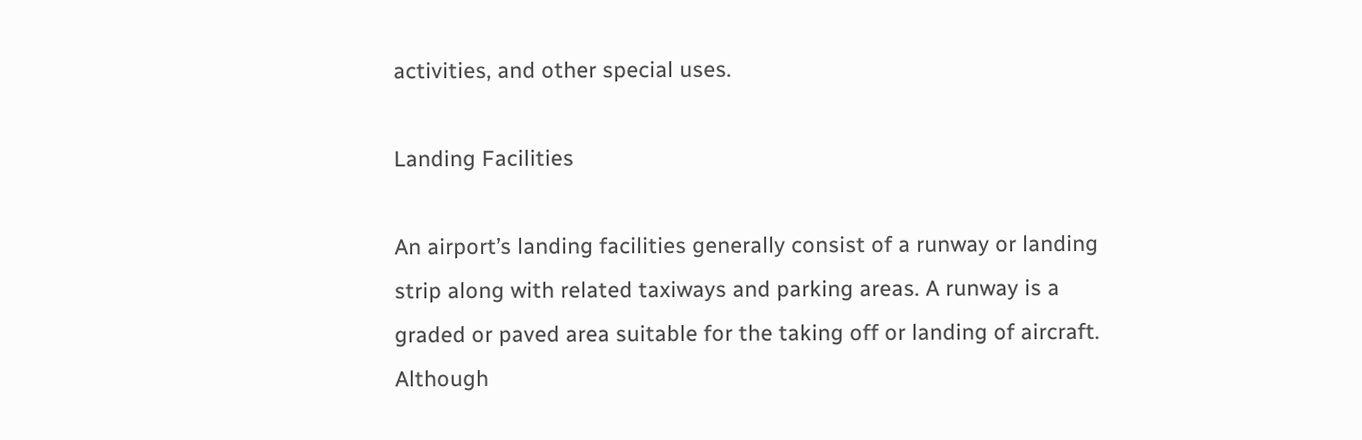activities, and other special uses.

Landing Facilities

An airport’s landing facilities generally consist of a runway or landing strip along with related taxiways and parking areas. A runway is a graded or paved area suitable for the taking off or landing of aircraft. Although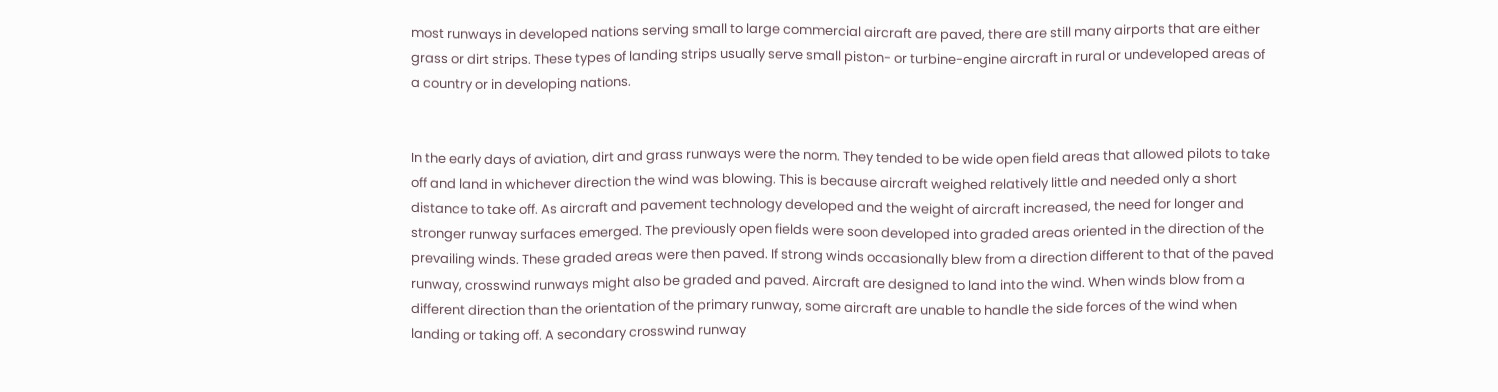most runways in developed nations serving small to large commercial aircraft are paved, there are still many airports that are either grass or dirt strips. These types of landing strips usually serve small piston- or turbine-engine aircraft in rural or undeveloped areas of a country or in developing nations.


In the early days of aviation, dirt and grass runways were the norm. They tended to be wide open field areas that allowed pilots to take off and land in whichever direction the wind was blowing. This is because aircraft weighed relatively little and needed only a short distance to take off. As aircraft and pavement technology developed and the weight of aircraft increased, the need for longer and stronger runway surfaces emerged. The previously open fields were soon developed into graded areas oriented in the direction of the prevailing winds. These graded areas were then paved. If strong winds occasionally blew from a direction different to that of the paved runway, crosswind runways might also be graded and paved. Aircraft are designed to land into the wind. When winds blow from a different direction than the orientation of the primary runway, some aircraft are unable to handle the side forces of the wind when landing or taking off. A secondary crosswind runway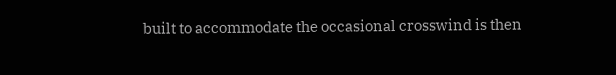built to accommodate the occasional crosswind is then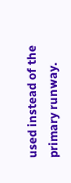used instead of the primary runway.